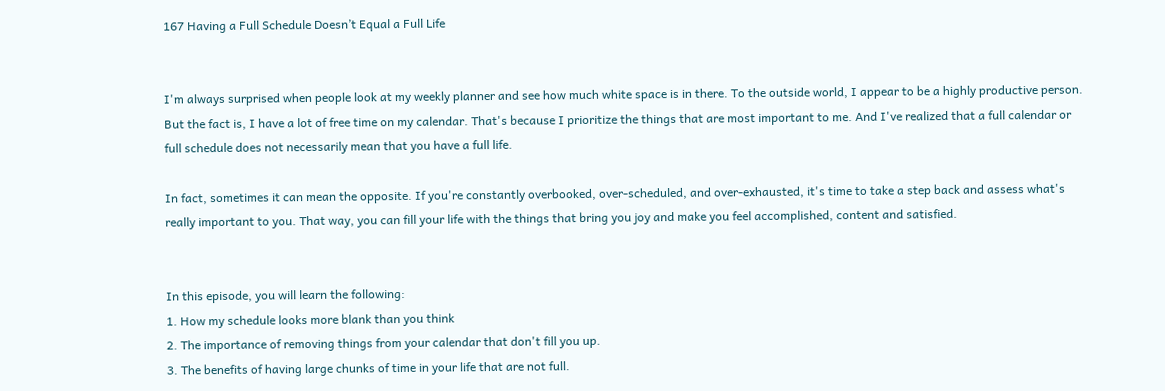167 Having a Full Schedule Doesn’t Equal a Full Life


I'm always surprised when people look at my weekly planner and see how much white space is in there. To the outside world, I appear to be a highly productive person. But the fact is, I have a lot of free time on my calendar. That's because I prioritize the things that are most important to me. And I've realized that a full calendar or full schedule does not necessarily mean that you have a full life.

In fact, sometimes it can mean the opposite. If you're constantly overbooked, over-scheduled, and over-exhausted, it's time to take a step back and assess what's really important to you. That way, you can fill your life with the things that bring you joy and make you feel accomplished, content and satisfied.


In this episode, you will learn the following:
1. How my schedule looks more blank than you think
2. The importance of removing things from your calendar that don't fill you up.
3. The benefits of having large chunks of time in your life that are not full.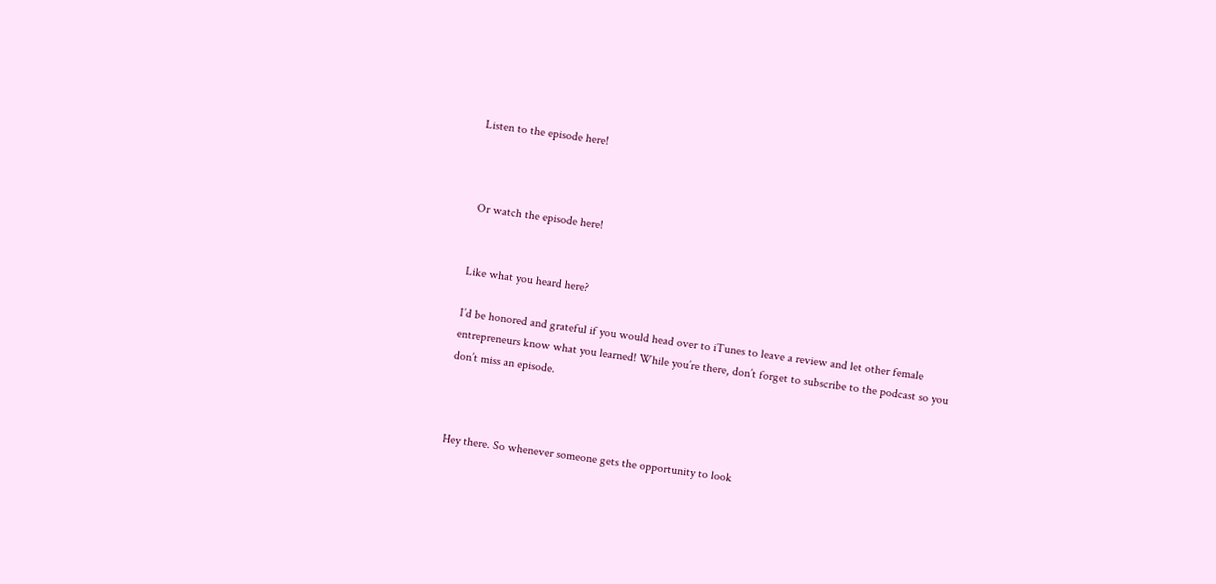Listen to the episode here!



 Or watch the episode here!


Like what you heard here?

I’d be honored and grateful if you would head over to iTunes to leave a review and let other female entrepreneurs know what you learned! While you’re there, don’t forget to subscribe to the podcast so you don’t miss an episode.



Hey there. So whenever someone gets the opportunity to look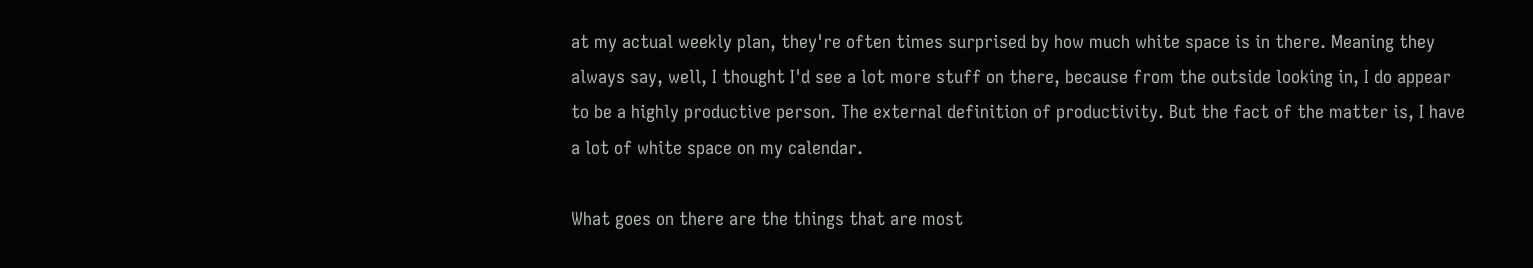at my actual weekly plan, they're often times surprised by how much white space is in there. Meaning they always say, well, I thought I'd see a lot more stuff on there, because from the outside looking in, I do appear to be a highly productive person. The external definition of productivity. But the fact of the matter is, I have a lot of white space on my calendar.

What goes on there are the things that are most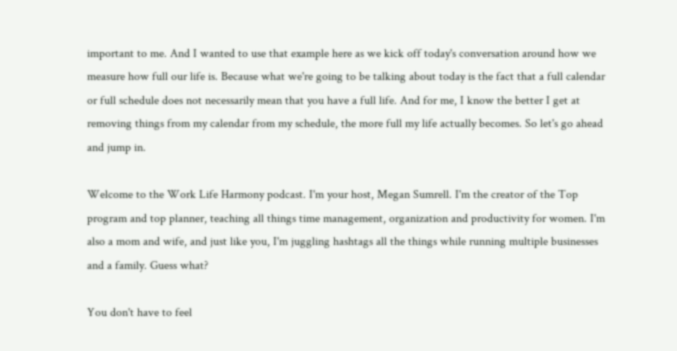important to me. And I wanted to use that example here as we kick off today's conversation around how we measure how full our life is. Because what we're going to be talking about today is the fact that a full calendar or full schedule does not necessarily mean that you have a full life. And for me, I know the better I get at removing things from my calendar from my schedule, the more full my life actually becomes. So let's go ahead and jump in.

Welcome to the Work Life Harmony podcast. I'm your host, Megan Sumrell. I'm the creator of the Top program and top planner, teaching all things time management, organization and productivity for women. I'm also a mom and wife, and just like you, I'm juggling hashtags all the things while running multiple businesses and a family. Guess what?

You don't have to feel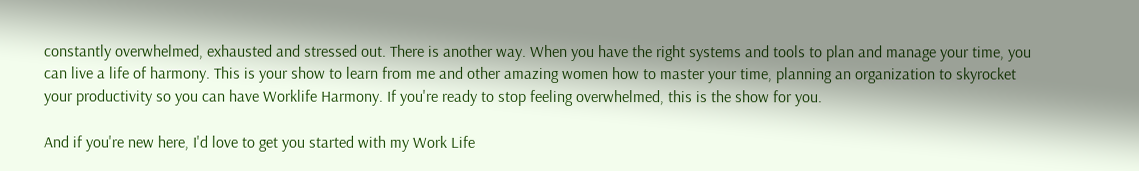constantly overwhelmed, exhausted and stressed out. There is another way. When you have the right systems and tools to plan and manage your time, you can live a life of harmony. This is your show to learn from me and other amazing women how to master your time, planning an organization to skyrocket your productivity so you can have Worklife Harmony. If you're ready to stop feeling overwhelmed, this is the show for you.

And if you're new here, I'd love to get you started with my Work Life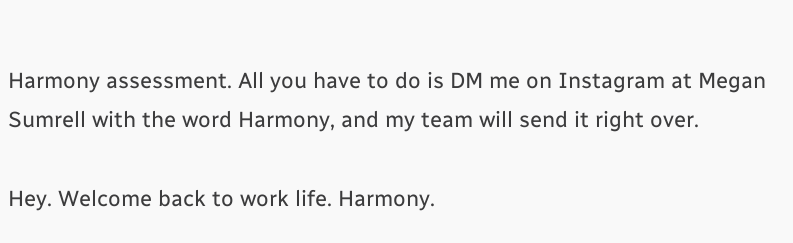Harmony assessment. All you have to do is DM me on Instagram at Megan Sumrell with the word Harmony, and my team will send it right over.

Hey. Welcome back to work life. Harmony.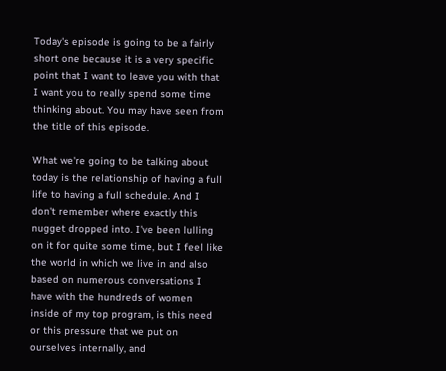Today's episode is going to be a fairly short one because it is a very specific point that I want to leave you with that I want you to really spend some time thinking about. You may have seen from the title of this episode.

What we're going to be talking about today is the relationship of having a full life to having a full schedule. And I don't remember where exactly this nugget dropped into. I've been lulling on it for quite some time, but I feel like the world in which we live in and also based on numerous conversations I have with the hundreds of women inside of my top program, is this need or this pressure that we put on ourselves internally, and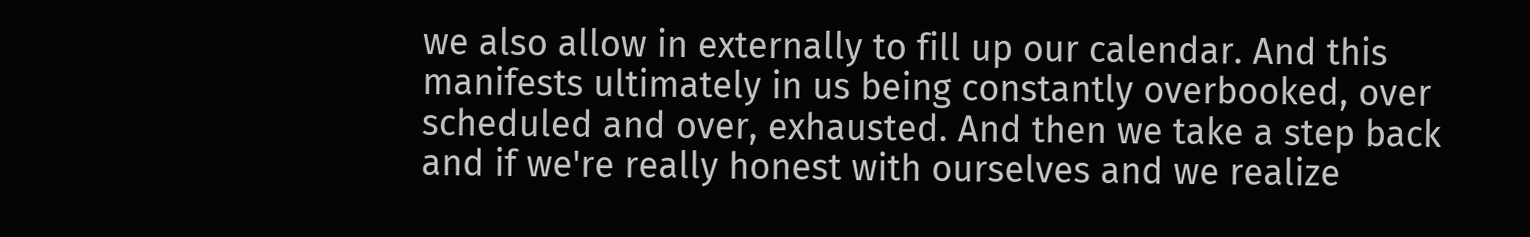we also allow in externally to fill up our calendar. And this manifests ultimately in us being constantly overbooked, over scheduled and over, exhausted. And then we take a step back and if we're really honest with ourselves and we realize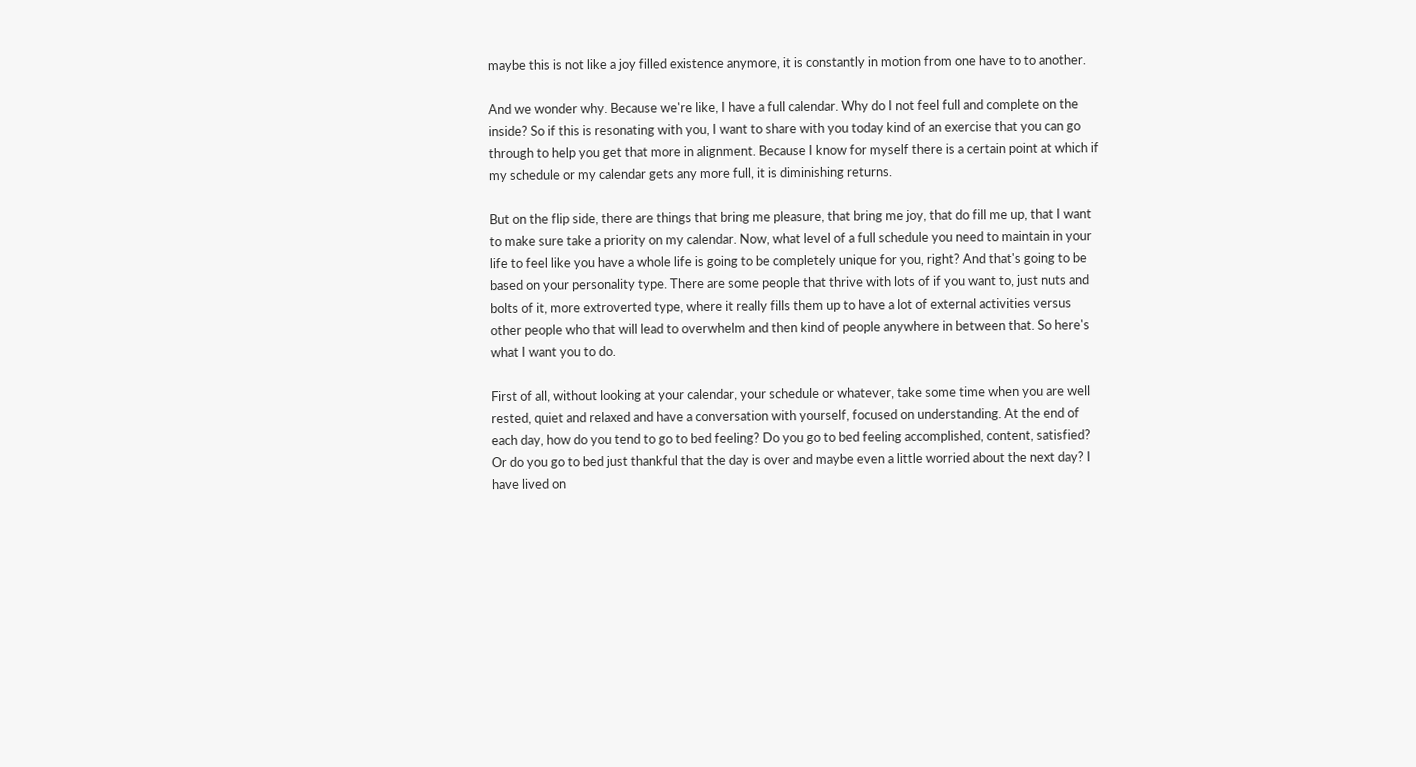maybe this is not like a joy filled existence anymore, it is constantly in motion from one have to to another.

And we wonder why. Because we're like, I have a full calendar. Why do I not feel full and complete on the inside? So if this is resonating with you, I want to share with you today kind of an exercise that you can go through to help you get that more in alignment. Because I know for myself there is a certain point at which if my schedule or my calendar gets any more full, it is diminishing returns.

But on the flip side, there are things that bring me pleasure, that bring me joy, that do fill me up, that I want to make sure take a priority on my calendar. Now, what level of a full schedule you need to maintain in your life to feel like you have a whole life is going to be completely unique for you, right? And that's going to be based on your personality type. There are some people that thrive with lots of if you want to, just nuts and bolts of it, more extroverted type, where it really fills them up to have a lot of external activities versus other people who that will lead to overwhelm and then kind of people anywhere in between that. So here's what I want you to do.

First of all, without looking at your calendar, your schedule or whatever, take some time when you are well rested, quiet and relaxed and have a conversation with yourself, focused on understanding. At the end of each day, how do you tend to go to bed feeling? Do you go to bed feeling accomplished, content, satisfied? Or do you go to bed just thankful that the day is over and maybe even a little worried about the next day? I have lived on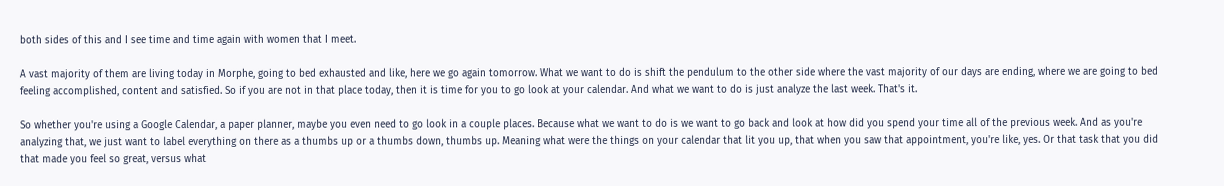both sides of this and I see time and time again with women that I meet.

A vast majority of them are living today in Morphe, going to bed exhausted and like, here we go again tomorrow. What we want to do is shift the pendulum to the other side where the vast majority of our days are ending, where we are going to bed feeling accomplished, content and satisfied. So if you are not in that place today, then it is time for you to go look at your calendar. And what we want to do is just analyze the last week. That's it.

So whether you're using a Google Calendar, a paper planner, maybe you even need to go look in a couple places. Because what we want to do is we want to go back and look at how did you spend your time all of the previous week. And as you're analyzing that, we just want to label everything on there as a thumbs up or a thumbs down, thumbs up. Meaning what were the things on your calendar that lit you up, that when you saw that appointment, you're like, yes. Or that task that you did that made you feel so great, versus what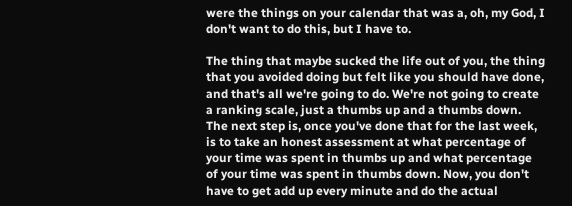were the things on your calendar that was a, oh, my God, I don't want to do this, but I have to.

The thing that maybe sucked the life out of you, the thing that you avoided doing but felt like you should have done, and that's all we're going to do. We're not going to create a ranking scale, just a thumbs up and a thumbs down. The next step is, once you've done that for the last week, is to take an honest assessment at what percentage of your time was spent in thumbs up and what percentage of your time was spent in thumbs down. Now, you don't have to get add up every minute and do the actual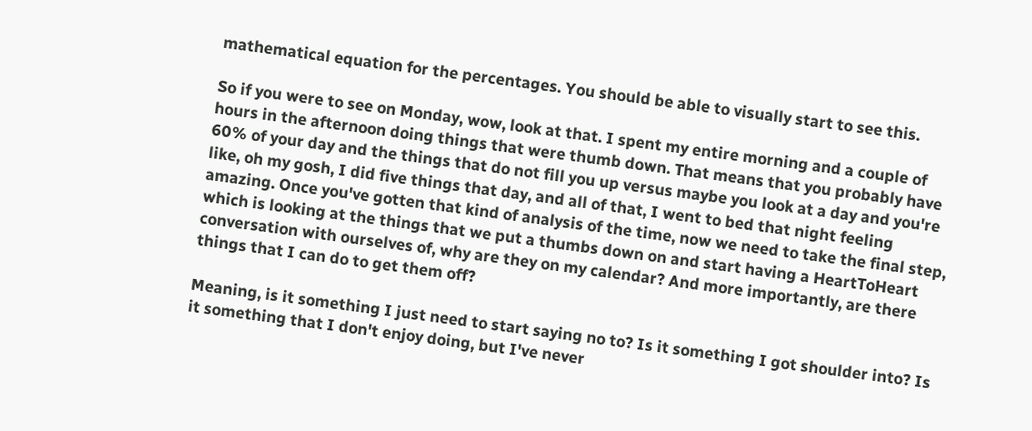mathematical equation for the percentages. You should be able to visually start to see this.

So if you were to see on Monday, wow, look at that. I spent my entire morning and a couple of hours in the afternoon doing things that were thumb down. That means that you probably have 60% of your day and the things that do not fill you up versus maybe you look at a day and you're like, oh my gosh, I did five things that day, and all of that, I went to bed that night feeling amazing. Once you've gotten that kind of analysis of the time, now we need to take the final step, which is looking at the things that we put a thumbs down on and start having a HeartToHeart conversation with ourselves of, why are they on my calendar? And more importantly, are there things that I can do to get them off?

Meaning, is it something I just need to start saying no to? Is it something I got shoulder into? Is it something that I don't enjoy doing, but I've never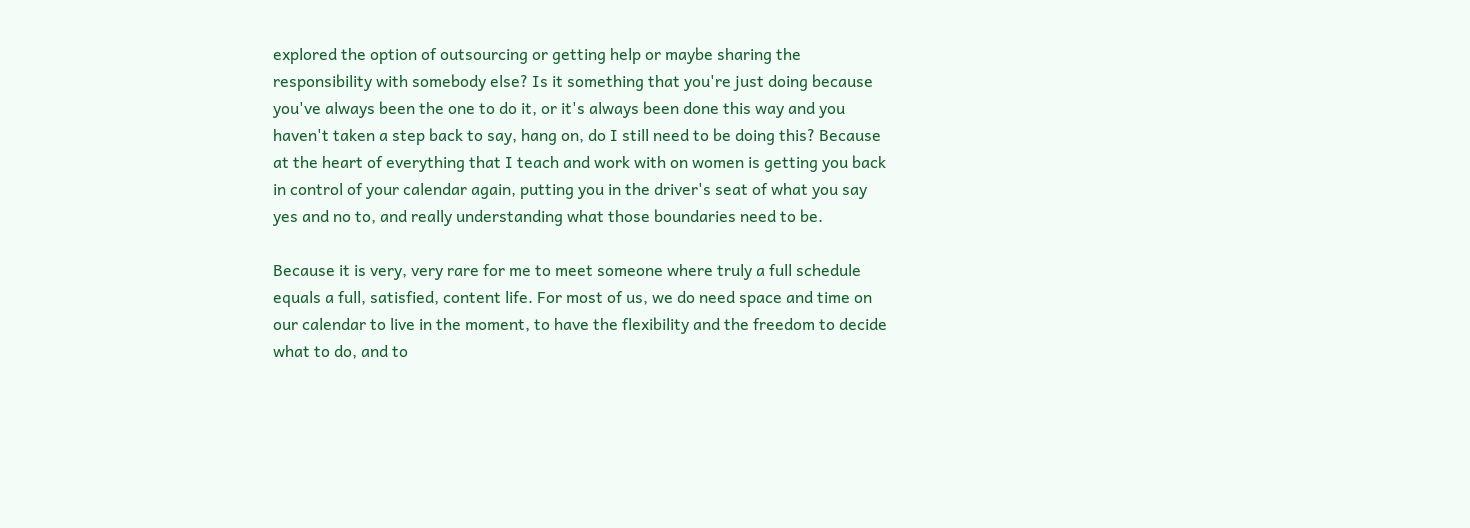explored the option of outsourcing or getting help or maybe sharing the responsibility with somebody else? Is it something that you're just doing because you've always been the one to do it, or it's always been done this way and you haven't taken a step back to say, hang on, do I still need to be doing this? Because at the heart of everything that I teach and work with on women is getting you back in control of your calendar again, putting you in the driver's seat of what you say yes and no to, and really understanding what those boundaries need to be.

Because it is very, very rare for me to meet someone where truly a full schedule equals a full, satisfied, content life. For most of us, we do need space and time on our calendar to live in the moment, to have the flexibility and the freedom to decide what to do, and to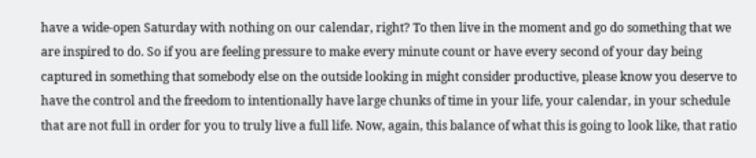have a wide-open Saturday with nothing on our calendar, right? To then live in the moment and go do something that we are inspired to do. So if you are feeling pressure to make every minute count or have every second of your day being captured in something that somebody else on the outside looking in might consider productive, please know you deserve to have the control and the freedom to intentionally have large chunks of time in your life, your calendar, in your schedule that are not full in order for you to truly live a full life. Now, again, this balance of what this is going to look like, that ratio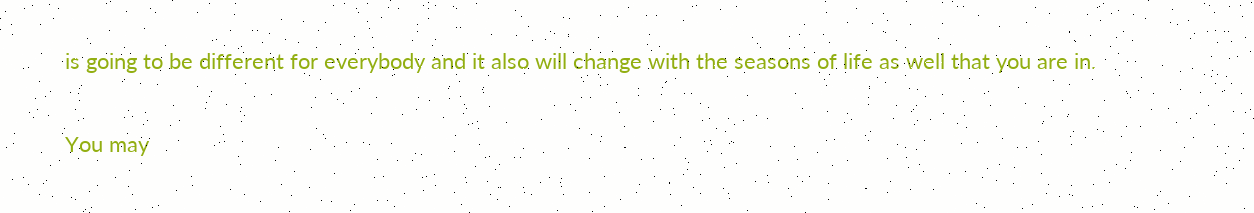is going to be different for everybody and it also will change with the seasons of life as well that you are in.

You may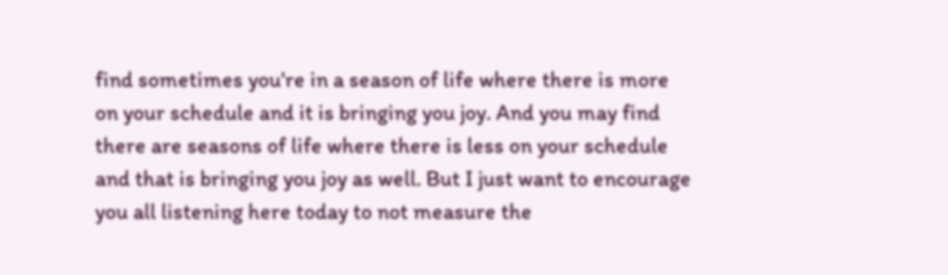find sometimes you're in a season of life where there is more on your schedule and it is bringing you joy. And you may find there are seasons of life where there is less on your schedule and that is bringing you joy as well. But I just want to encourage you all listening here today to not measure the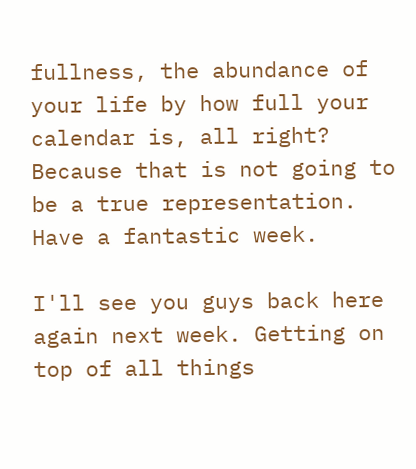fullness, the abundance of your life by how full your calendar is, all right? Because that is not going to be a true representation. Have a fantastic week.

I'll see you guys back here again next week. Getting on top of all things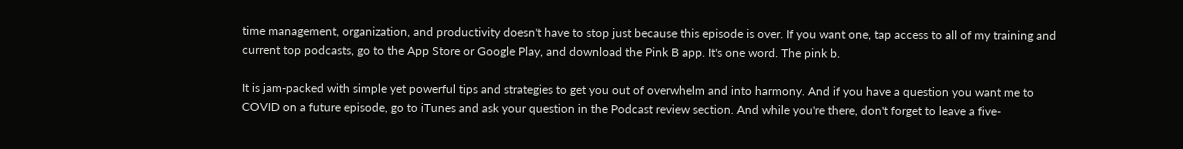time management, organization, and productivity doesn't have to stop just because this episode is over. If you want one, tap access to all of my training and current top podcasts, go to the App Store or Google Play, and download the Pink B app. It's one word. The pink b.

It is jam-packed with simple yet powerful tips and strategies to get you out of overwhelm and into harmony. And if you have a question you want me to COVID on a future episode, go to iTunes and ask your question in the Podcast review section. And while you're there, don't forget to leave a five-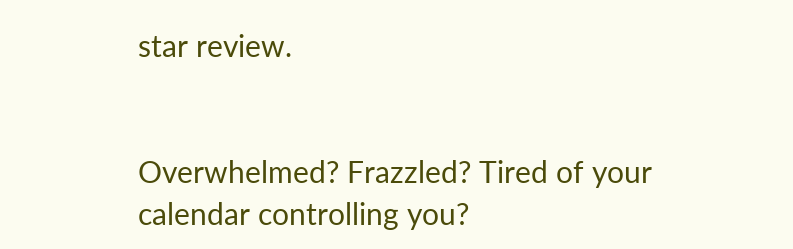star review.


Overwhelmed? Frazzled? Tired of your calendar controlling you?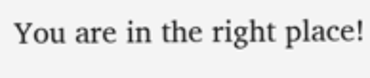You are in the right place!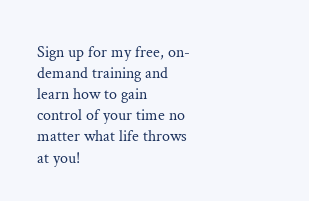Sign up for my free, on-demand training and learn how to gain control of your time no matter what life throws at you!